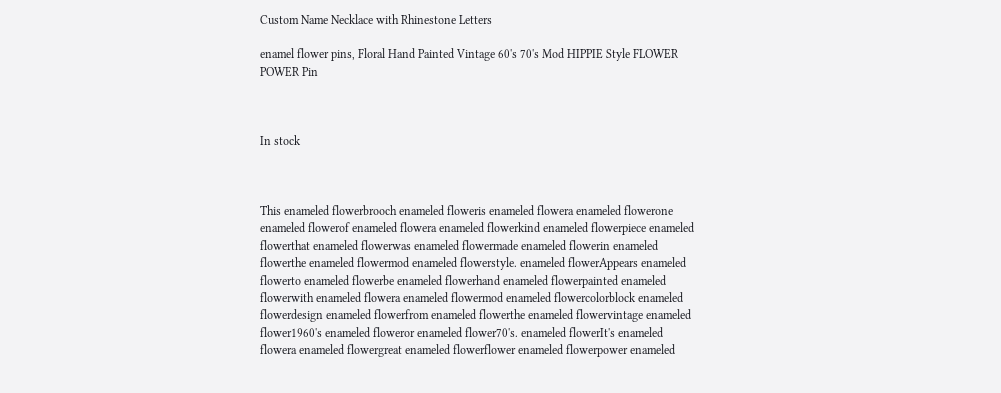Custom Name Necklace with Rhinestone Letters

enamel flower pins, Floral Hand Painted Vintage 60's 70's Mod HIPPIE Style FLOWER POWER Pin



In stock



This enameled flowerbrooch enameled floweris enameled flowera enameled flowerone enameled flowerof enameled flowera enameled flowerkind enameled flowerpiece enameled flowerthat enameled flowerwas enameled flowermade enameled flowerin enameled flowerthe enameled flowermod enameled flowerstyle. enameled flowerAppears enameled flowerto enameled flowerbe enameled flowerhand enameled flowerpainted enameled flowerwith enameled flowera enameled flowermod enameled flowercolorblock enameled flowerdesign enameled flowerfrom enameled flowerthe enameled flowervintage enameled flower1960's enameled floweror enameled flower70's. enameled flowerIt's enameled flowera enameled flowergreat enameled flowerflower enameled flowerpower enameled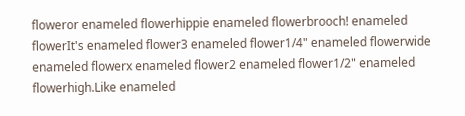floweror enameled flowerhippie enameled flowerbrooch! enameled flowerIt's enameled flower3 enameled flower1/4" enameled flowerwide enameled flowerx enameled flower2 enameled flower1/2" enameled flowerhigh.Like enameled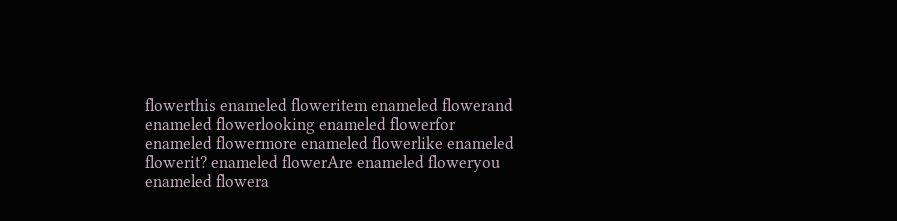flowerthis enameled floweritem enameled flowerand enameled flowerlooking enameled flowerfor enameled flowermore enameled flowerlike enameled flowerit? enameled flowerAre enameled floweryou enameled flowera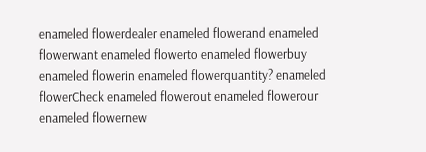enameled flowerdealer enameled flowerand enameled flowerwant enameled flowerto enameled flowerbuy enameled flowerin enameled flowerquantity? enameled flowerCheck enameled flowerout enameled flowerour enameled flowernew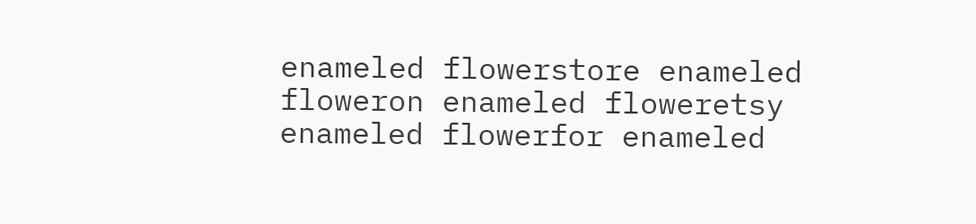enameled flowerstore enameled floweron enameled floweretsy enameled flowerfor enameled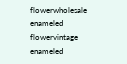flowerwholesale enameled flowervintage enameled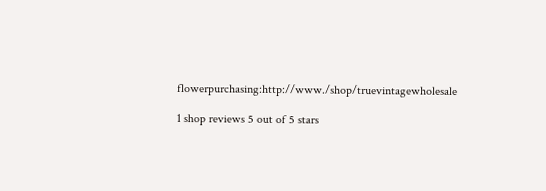flowerpurchasing:http://www./shop/truevintagewholesale

1 shop reviews 5 out of 5 stars